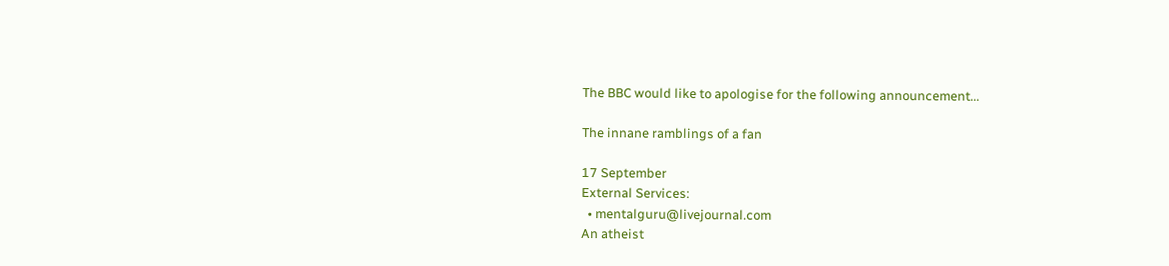The BBC would like to apologise for the following announcement...

The innane ramblings of a fan

17 September
External Services:
  • mentalguru@livejournal.com
An atheist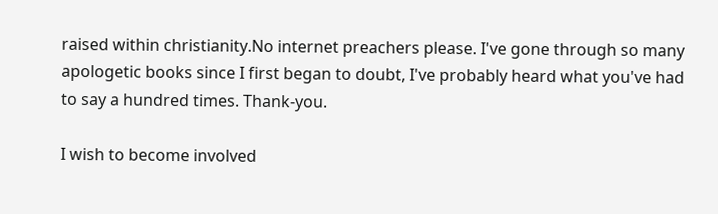raised within christianity.No internet preachers please. I've gone through so many apologetic books since I first began to doubt, I've probably heard what you've had to say a hundred times. Thank-you.

I wish to become involved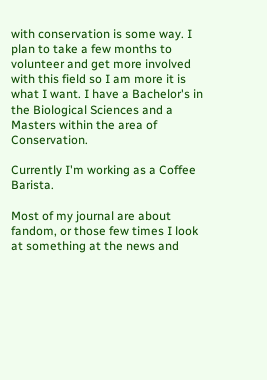with conservation is some way. I plan to take a few months to volunteer and get more involved with this field so I am more it is what I want. I have a Bachelor's in the Biological Sciences and a Masters within the area of Conservation.

Currently I'm working as a Coffee Barista.

Most of my journal are about fandom, or those few times I look at something at the news and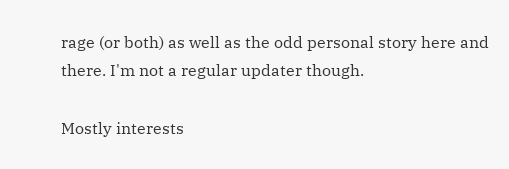rage (or both) as well as the odd personal story here and there. I'm not a regular updater though.

Mostly interests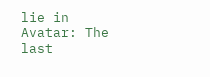lie in Avatar: The last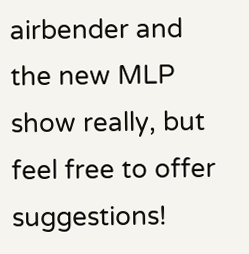airbender and the new MLP show really, but feel free to offer suggestions!